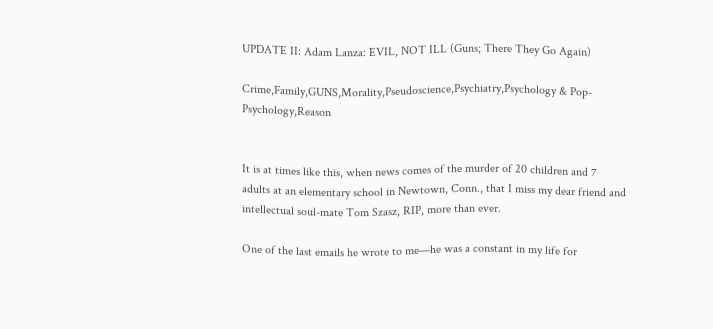UPDATE II: Adam Lanza: EVIL, NOT ILL (Guns; There They Go Again)

Crime,Family,GUNS,Morality,Pseudoscience,Psychiatry,Psychology & Pop-Psychology,Reason


It is at times like this, when news comes of the murder of 20 children and 7 adults at an elementary school in Newtown, Conn., that I miss my dear friend and intellectual soul-mate Tom Szasz, RIP, more than ever.

One of the last emails he wrote to me—he was a constant in my life for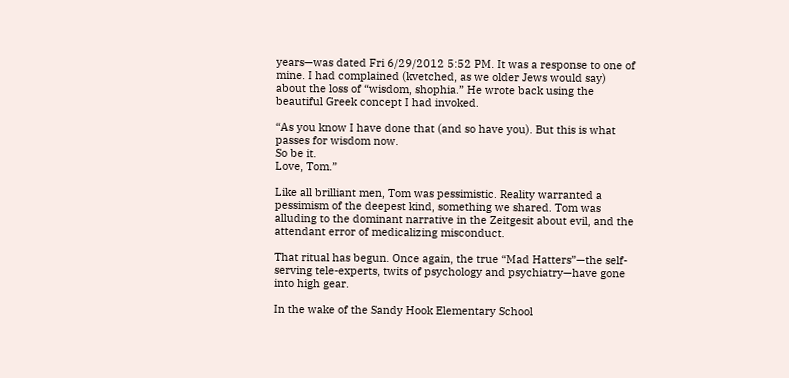years—was dated Fri 6/29/2012 5:52 PM. It was a response to one of mine. I had complained (kvetched, as we older Jews would say) about the loss of “wisdom, shophia.” He wrote back using the beautiful Greek concept I had invoked.

“As you know I have done that (and so have you). But this is what passes for wisdom now.
So be it.
Love, Tom.”

Like all brilliant men, Tom was pessimistic. Reality warranted a pessimism of the deepest kind, something we shared. Tom was alluding to the dominant narrative in the Zeitgesit about evil, and the attendant error of medicalizing misconduct.

That ritual has begun. Once again, the true “Mad Hatters”—the self-serving tele-experts, twits of psychology and psychiatry—have gone into high gear.

In the wake of the Sandy Hook Elementary School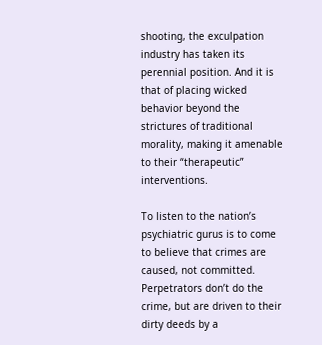shooting, the exculpation industry has taken its perennial position. And it is that of placing wicked behavior beyond the strictures of traditional morality, making it amenable to their “therapeutic” interventions.

To listen to the nation’s psychiatric gurus is to come to believe that crimes are caused, not committed. Perpetrators don’t do the crime, but are driven to their dirty deeds by a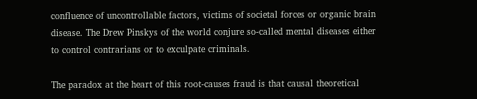confluence of uncontrollable factors, victims of societal forces or organic brain disease. The Drew Pinskys of the world conjure so-called mental diseases either to control contrarians or to exculpate criminals.

The paradox at the heart of this root-causes fraud is that causal theoretical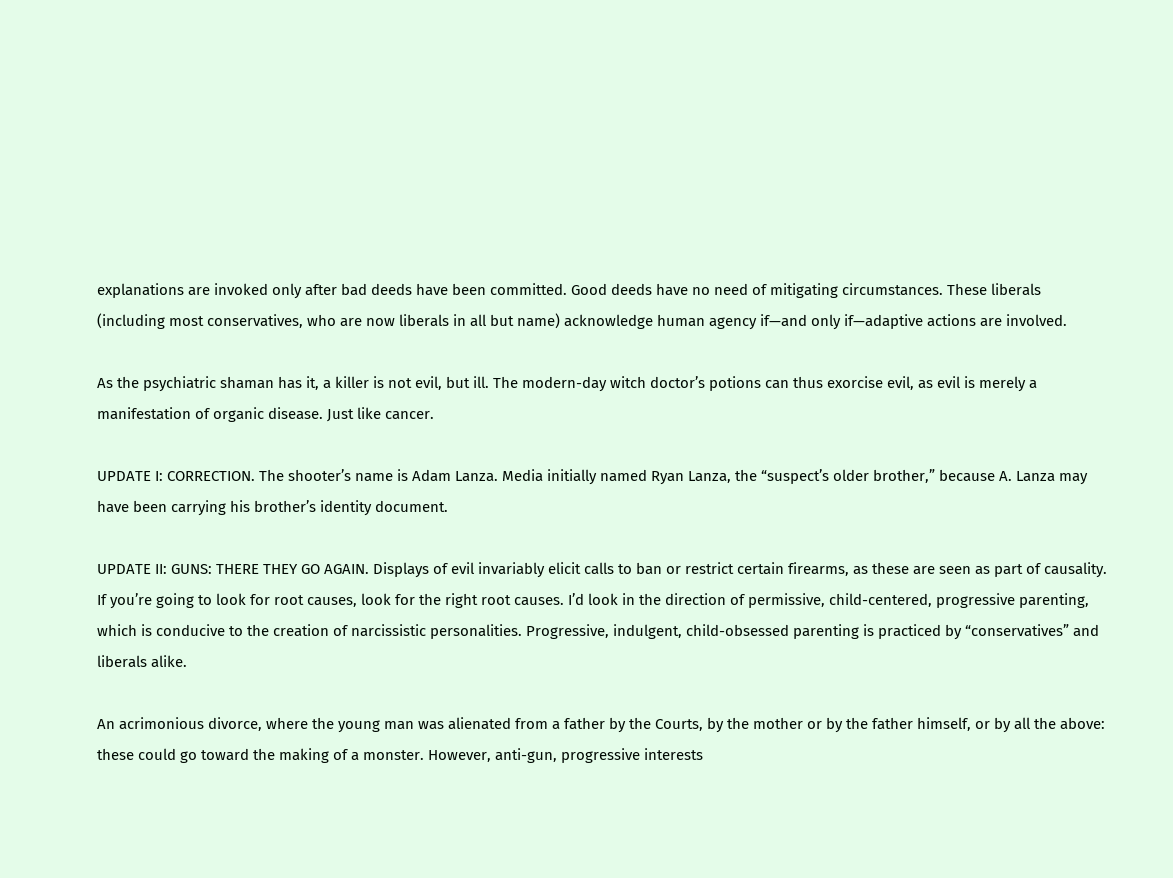explanations are invoked only after bad deeds have been committed. Good deeds have no need of mitigating circumstances. These liberals (including most conservatives, who are now liberals in all but name) acknowledge human agency if—and only if—adaptive actions are involved.

As the psychiatric shaman has it, a killer is not evil, but ill. The modern-day witch doctor’s potions can thus exorcise evil, as evil is merely a manifestation of organic disease. Just like cancer.

UPDATE I: CORRECTION. The shooter’s name is Adam Lanza. Media initially named Ryan Lanza, the “suspect’s older brother,” because A. Lanza may have been carrying his brother’s identity document.

UPDATE II: GUNS: THERE THEY GO AGAIN. Displays of evil invariably elicit calls to ban or restrict certain firearms, as these are seen as part of causality. If you’re going to look for root causes, look for the right root causes. I’d look in the direction of permissive, child-centered, progressive parenting, which is conducive to the creation of narcissistic personalities. Progressive, indulgent, child-obsessed parenting is practiced by “conservatives” and liberals alike.

An acrimonious divorce, where the young man was alienated from a father by the Courts, by the mother or by the father himself, or by all the above: these could go toward the making of a monster. However, anti-gun, progressive interests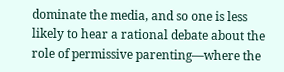dominate the media, and so one is less likely to hear a rational debate about the role of permissive parenting—where the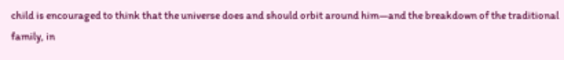child is encouraged to think that the universe does and should orbit around him—and the breakdown of the traditional family, in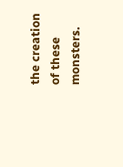the creation of these monsters.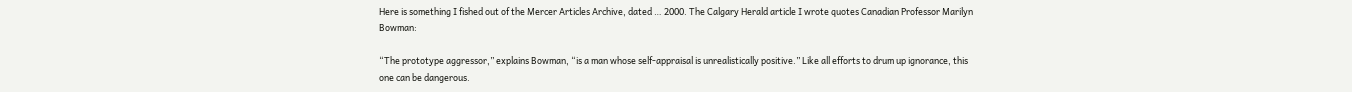Here is something I fished out of the Mercer Articles Archive, dated … 2000. The Calgary Herald article I wrote quotes Canadian Professor Marilyn Bowman:

“The prototype aggressor,” explains Bowman, “is a man whose self-appraisal is unrealistically positive.” Like all efforts to drum up ignorance, this one can be dangerous.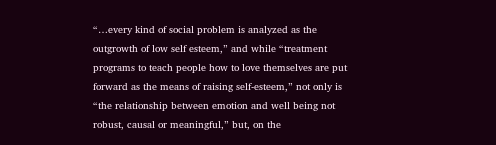“…every kind of social problem is analyzed as the outgrowth of low self esteem,” and while “treatment programs to teach people how to love themselves are put forward as the means of raising self-esteem,” not only is “the relationship between emotion and well being not robust, causal or meaningful,” but, on the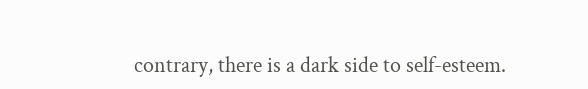contrary, there is a dark side to self-esteem.